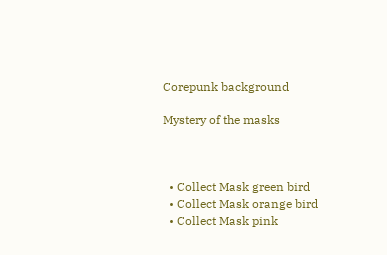Corepunk background

Mystery of the masks



  • Collect Mask green bird
  • Collect Mask orange bird
  • Collect Mask pink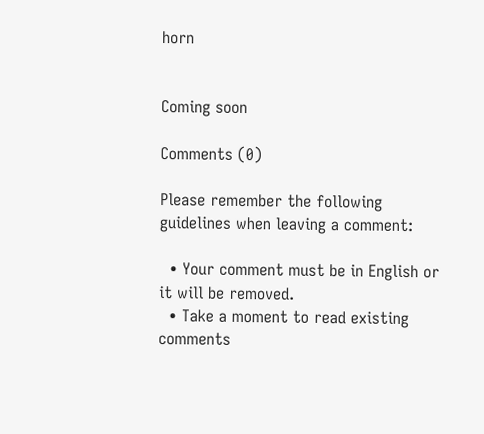horn


Coming soon

Comments (0)

Please remember the following guidelines when leaving a comment:

  • Your comment must be in English or it will be removed.
  • Take a moment to read existing comments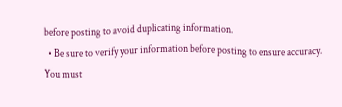before posting to avoid duplicating information.
  • Be sure to verify your information before posting to ensure accuracy.
You must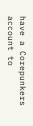have a Corepunkers account to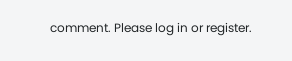comment. Please log in or register.